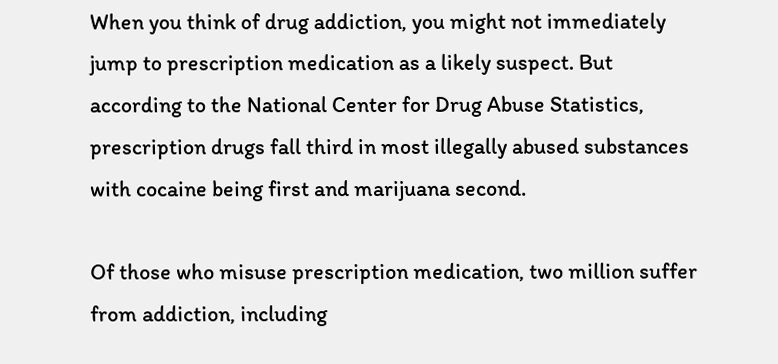When you think of drug addiction, you might not immediately jump to prescription medication as a likely suspect. But according to the National Center for Drug Abuse Statistics, prescription drugs fall third in most illegally abused substances with cocaine being first and marijuana second.

Of those who misuse prescription medication, two million suffer from addiction, including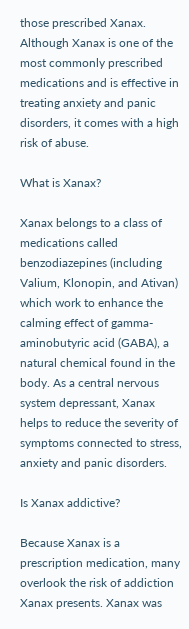those prescribed Xanax. Although Xanax is one of the most commonly prescribed medications and is effective in treating anxiety and panic disorders, it comes with a high risk of abuse.

What is Xanax?

Xanax belongs to a class of medications called benzodiazepines (including Valium, Klonopin, and Ativan) which work to enhance the calming effect of gamma-aminobutyric acid (GABA), a natural chemical found in the body. As a central nervous system depressant, Xanax helps to reduce the severity of symptoms connected to stress, anxiety and panic disorders.

Is Xanax addictive?

Because Xanax is a prescription medication, many overlook the risk of addiction Xanax presents. Xanax was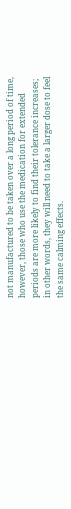not manufactured to be taken over a long period of time, however, those who use the medication for extended periods are more likely to find their tolerance increases; in other words, they will need to take a larger dose to feel the same calming effects.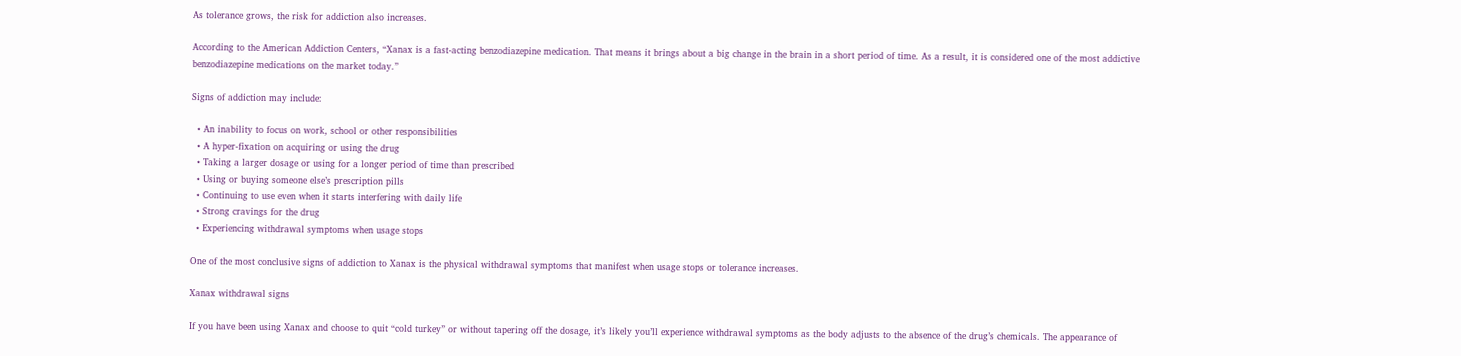As tolerance grows, the risk for addiction also increases.

According to the American Addiction Centers, “Xanax is a fast-acting benzodiazepine medication. That means it brings about a big change in the brain in a short period of time. As a result, it is considered one of the most addictive benzodiazepine medications on the market today.”

Signs of addiction may include:

  • An inability to focus on work, school or other responsibilities
  • A hyper-fixation on acquiring or using the drug
  • Taking a larger dosage or using for a longer period of time than prescribed
  • Using or buying someone else’s prescription pills
  • Continuing to use even when it starts interfering with daily life
  • Strong cravings for the drug
  • Experiencing withdrawal symptoms when usage stops

One of the most conclusive signs of addiction to Xanax is the physical withdrawal symptoms that manifest when usage stops or tolerance increases.

Xanax withdrawal signs

If you have been using Xanax and choose to quit “cold turkey” or without tapering off the dosage, it’s likely you’ll experience withdrawal symptoms as the body adjusts to the absence of the drug’s chemicals. The appearance of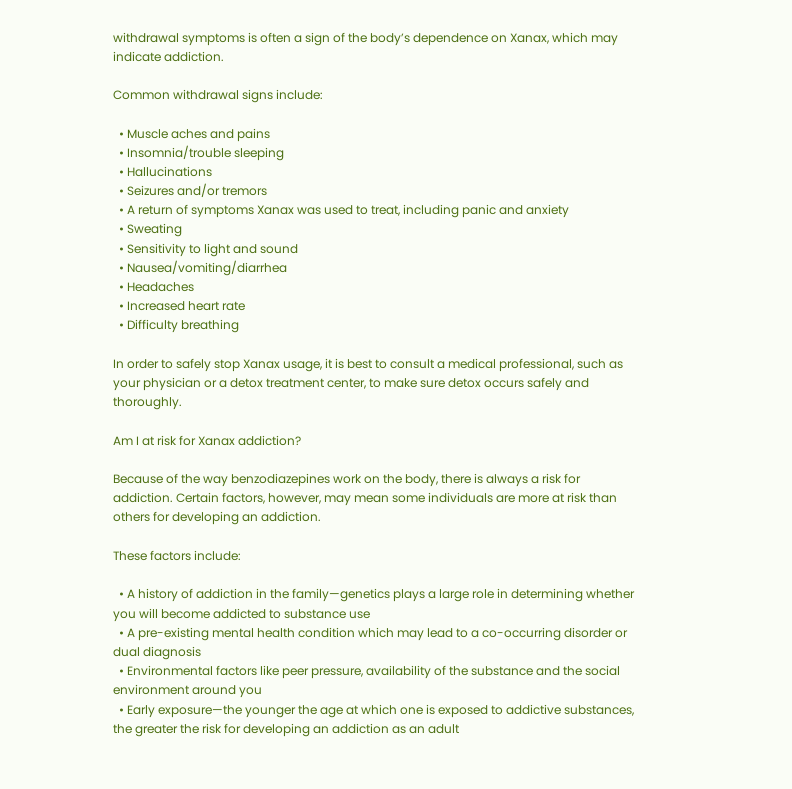withdrawal symptoms is often a sign of the body’s dependence on Xanax, which may indicate addiction.

Common withdrawal signs include:

  • Muscle aches and pains
  • Insomnia/trouble sleeping
  • Hallucinations
  • Seizures and/or tremors
  • A return of symptoms Xanax was used to treat, including panic and anxiety
  • Sweating
  • Sensitivity to light and sound
  • Nausea/vomiting/diarrhea
  • Headaches
  • Increased heart rate
  • Difficulty breathing

In order to safely stop Xanax usage, it is best to consult a medical professional, such as your physician or a detox treatment center, to make sure detox occurs safely and thoroughly.

Am I at risk for Xanax addiction?

Because of the way benzodiazepines work on the body, there is always a risk for addiction. Certain factors, however, may mean some individuals are more at risk than others for developing an addiction.

These factors include:

  • A history of addiction in the family—genetics plays a large role in determining whether you will become addicted to substance use
  • A pre-existing mental health condition which may lead to a co-occurring disorder or dual diagnosis
  • Environmental factors like peer pressure, availability of the substance and the social environment around you
  • Early exposure—the younger the age at which one is exposed to addictive substances, the greater the risk for developing an addiction as an adult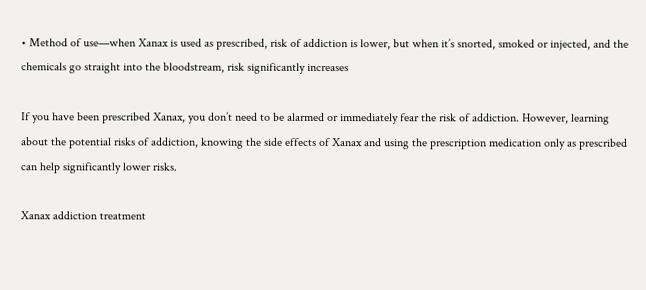• Method of use—when Xanax is used as prescribed, risk of addiction is lower, but when it’s snorted, smoked or injected, and the chemicals go straight into the bloodstream, risk significantly increases

If you have been prescribed Xanax, you don’t need to be alarmed or immediately fear the risk of addiction. However, learning about the potential risks of addiction, knowing the side effects of Xanax and using the prescription medication only as prescribed can help significantly lower risks.

Xanax addiction treatment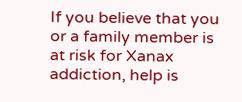If you believe that you or a family member is at risk for Xanax addiction, help is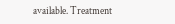available. Treatment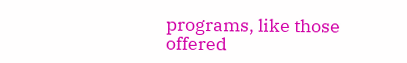programs, like those offered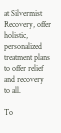at Silvermist Recovery, offer holistic, personalized treatment plans to offer relief and recovery to all.

To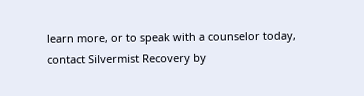learn more, or to speak with a counselor today, contact Silvermist Recovery by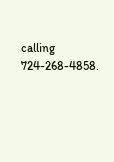calling 724-268-4858.